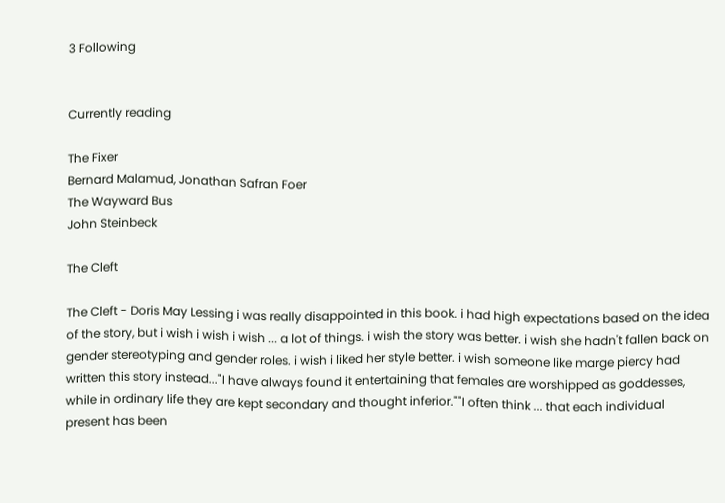3 Following


Currently reading

The Fixer
Bernard Malamud, Jonathan Safran Foer
The Wayward Bus
John Steinbeck

The Cleft

The Cleft - Doris May Lessing i was really disappointed in this book. i had high expectations based on the idea of the story, but i wish i wish i wish ... a lot of things. i wish the story was better. i wish she hadn't fallen back on gender stereotyping and gender roles. i wish i liked her style better. i wish someone like marge piercy had written this story instead..."I have always found it entertaining that females are worshipped as goddesses, while in ordinary life they are kept secondary and thought inferior.""I often think ... that each individual present has been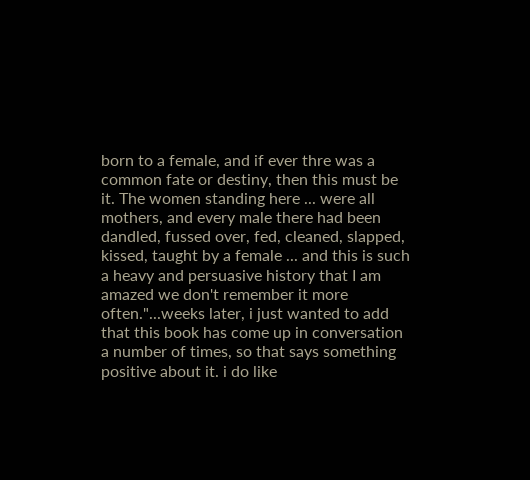born to a female, and if ever thre was a common fate or destiny, then this must be it. The women standing here ... were all mothers, and every male there had been dandled, fussed over, fed, cleaned, slapped, kissed, taught by a female ... and this is such a heavy and persuasive history that I am amazed we don't remember it more often."...weeks later, i just wanted to add that this book has come up in conversation a number of times, so that says something positive about it. i do like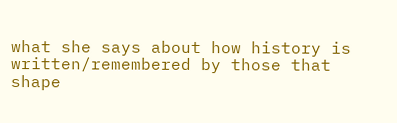what she says about how history is written/remembered by those that shape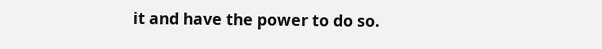it and have the power to do so.